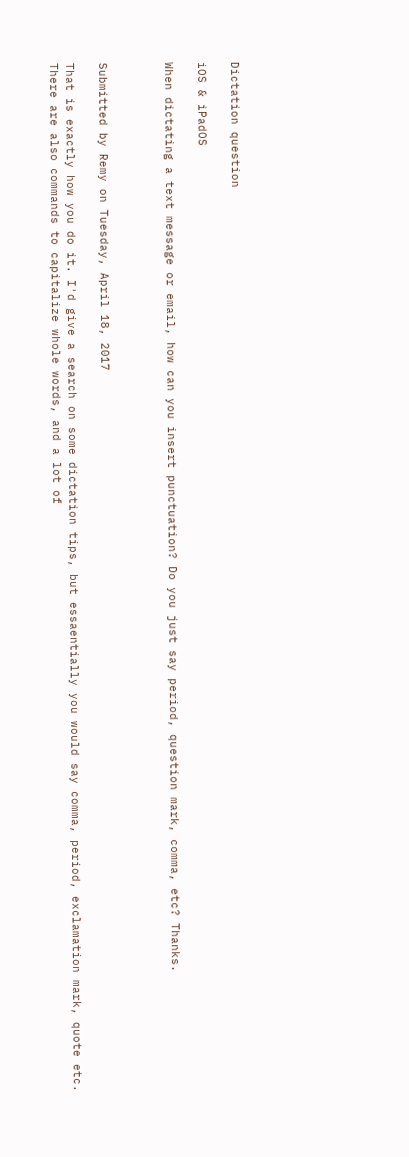Dictation question

iOS & iPadOS

When dictating a text message or email, how can you insert punctuation? Do you just say period, question mark, comma, etc? Thanks.



Submitted by Remy on Tuesday, April 18, 2017

That is exactly how you do it. I'd give a search on some dictation tips, but essaentially you would say comma, period, exclamation mark, quote etc. There are also commands to capitalize whole words, and a lot of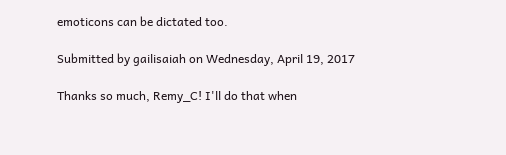emoticons can be dictated too.

Submitted by gailisaiah on Wednesday, April 19, 2017

Thanks so much, Remy_C! I'll do that when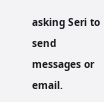asking Seri to send messages or email.